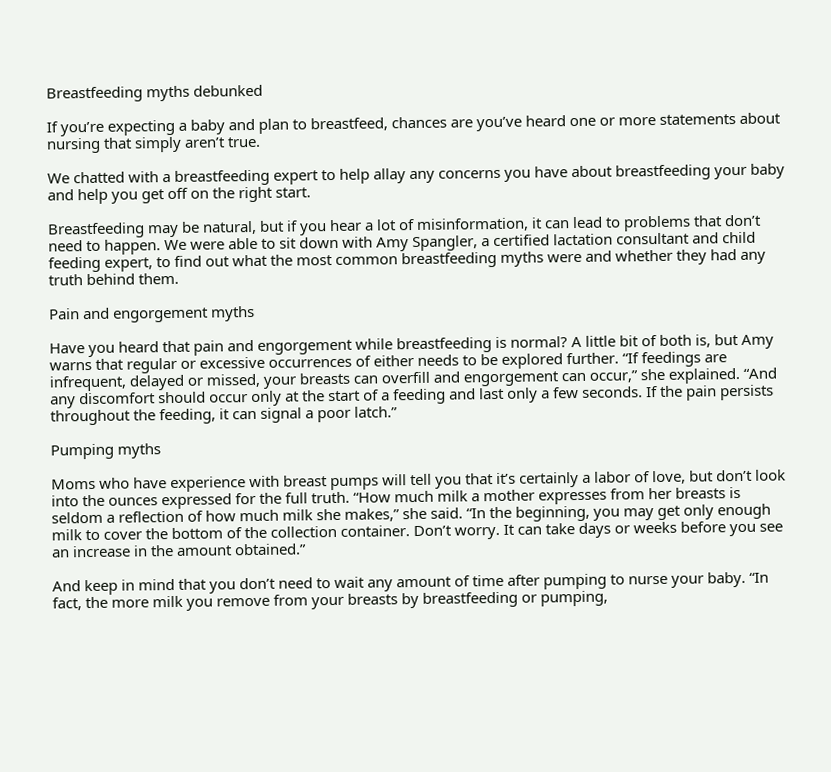Breastfeeding myths debunked

If you’re expecting a baby and plan to breastfeed, chances are you’ve heard one or more statements about nursing that simply aren’t true.

We chatted with a breastfeeding expert to help allay any concerns you have about breastfeeding your baby and help you get off on the right start.

Breastfeeding may be natural, but if you hear a lot of misinformation, it can lead to problems that don’t need to happen. We were able to sit down with Amy Spangler, a certified lactation consultant and child feeding expert, to find out what the most common breastfeeding myths were and whether they had any truth behind them.

Pain and engorgement myths

Have you heard that pain and engorgement while breastfeeding is normal? A little bit of both is, but Amy warns that regular or excessive occurrences of either needs to be explored further. “If feedings are infrequent, delayed or missed, your breasts can overfill and engorgement can occur,” she explained. “And any discomfort should occur only at the start of a feeding and last only a few seconds. If the pain persists throughout the feeding, it can signal a poor latch.”

Pumping myths

Moms who have experience with breast pumps will tell you that it’s certainly a labor of love, but don’t look into the ounces expressed for the full truth. “How much milk a mother expresses from her breasts is seldom a reflection of how much milk she makes,” she said. “In the beginning, you may get only enough milk to cover the bottom of the collection container. Don’t worry. It can take days or weeks before you see an increase in the amount obtained.”

And keep in mind that you don’t need to wait any amount of time after pumping to nurse your baby. “In fact, the more milk you remove from your breasts by breastfeeding or pumping,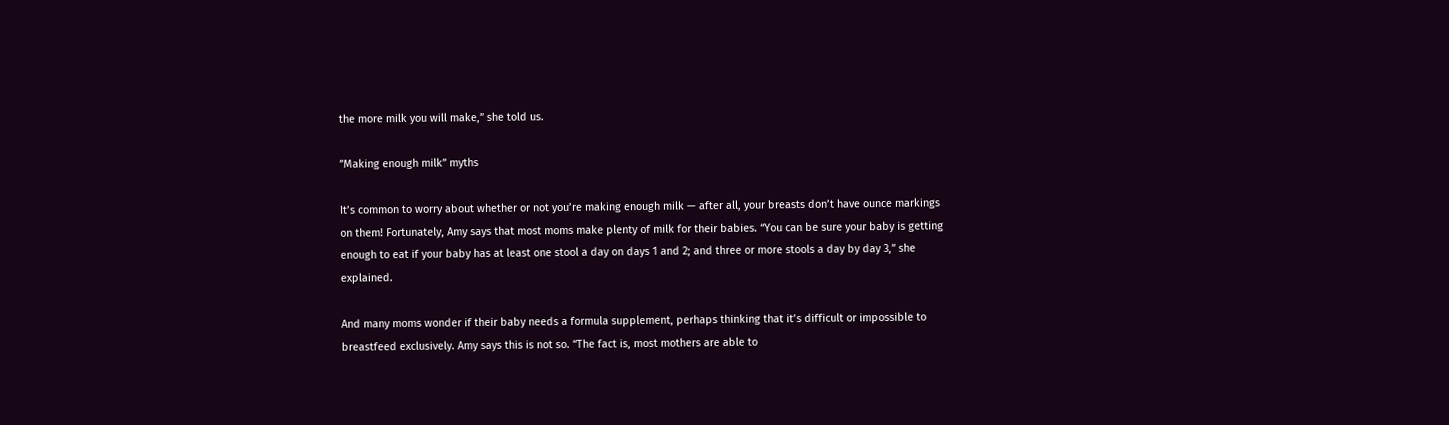the more milk you will make,” she told us.

”Making enough milk” myths

It’s common to worry about whether or not you’re making enough milk — after all, your breasts don’t have ounce markings on them! Fortunately, Amy says that most moms make plenty of milk for their babies. “You can be sure your baby is getting enough to eat if your baby has at least one stool a day on days 1 and 2; and three or more stools a day by day 3,” she explained.

And many moms wonder if their baby needs a formula supplement, perhaps thinking that it’s difficult or impossible to breastfeed exclusively. Amy says this is not so. “The fact is, most mothers are able to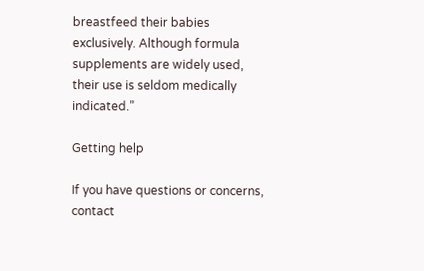breastfeed their babies exclusively. Although formula supplements are widely used, their use is seldom medically indicated.”

Getting help

If you have questions or concerns, contact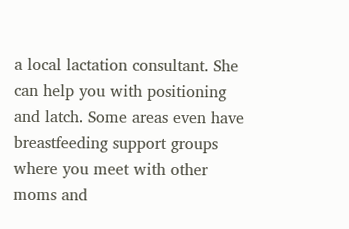a local lactation consultant. She can help you with positioning and latch. Some areas even have breastfeeding support groups where you meet with other moms and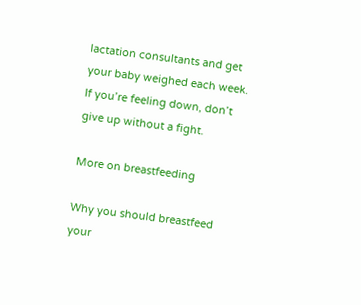lactation consultants and get your baby weighed each week. If you’re feeling down, don’t give up without a fight.

More on breastfeeding

Why you should breastfeed your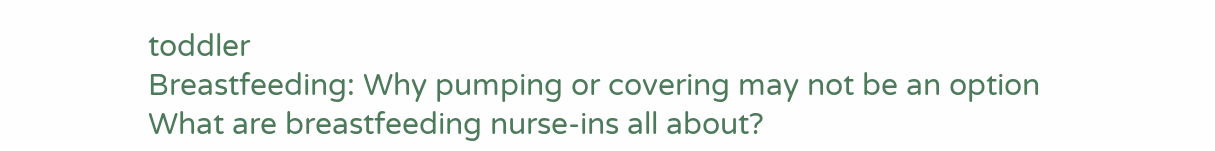toddler
Breastfeeding: Why pumping or covering may not be an option
What are breastfeeding nurse-ins all about?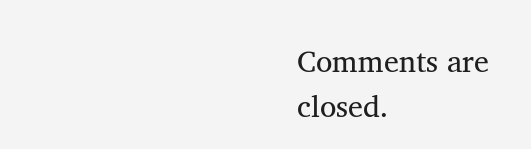Comments are closed.